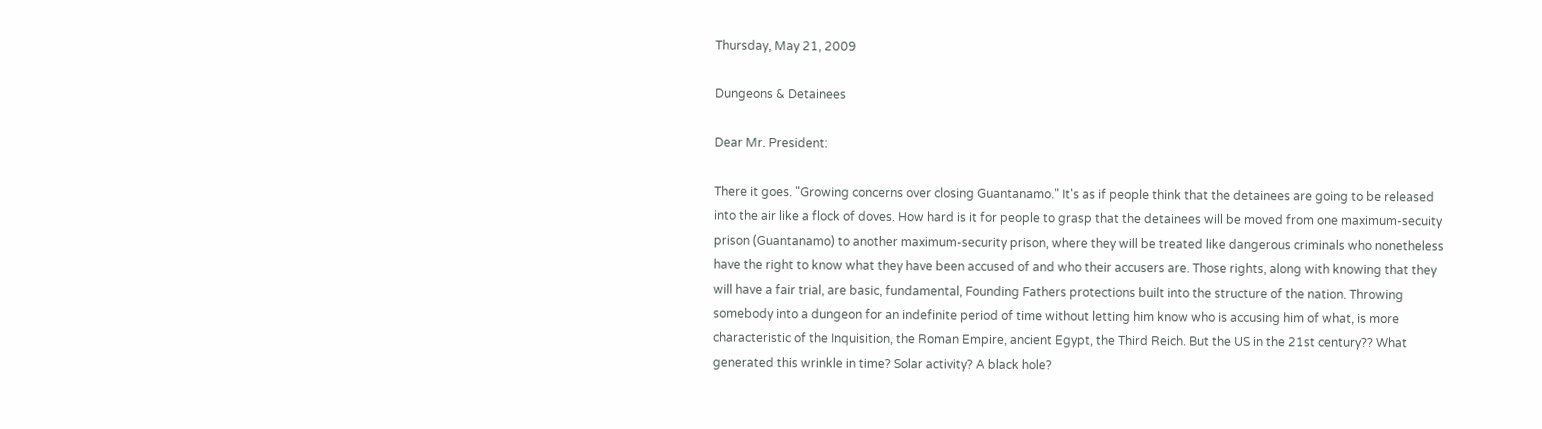Thursday, May 21, 2009

Dungeons & Detainees

Dear Mr. President:

There it goes. "Growing concerns over closing Guantanamo." It's as if people think that the detainees are going to be released into the air like a flock of doves. How hard is it for people to grasp that the detainees will be moved from one maximum-secuity prison (Guantanamo) to another maximum-security prison, where they will be treated like dangerous criminals who nonetheless have the right to know what they have been accused of and who their accusers are. Those rights, along with knowing that they will have a fair trial, are basic, fundamental, Founding Fathers protections built into the structure of the nation. Throwing somebody into a dungeon for an indefinite period of time without letting him know who is accusing him of what, is more characteristic of the Inquisition, the Roman Empire, ancient Egypt, the Third Reich. But the US in the 21st century?? What generated this wrinkle in time? Solar activity? A black hole?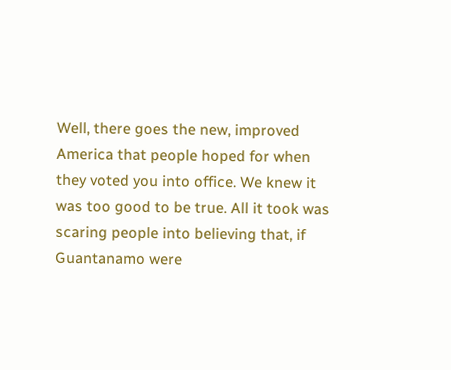Well, there goes the new, improved America that people hoped for when they voted you into office. We knew it was too good to be true. All it took was scaring people into believing that, if Guantanamo were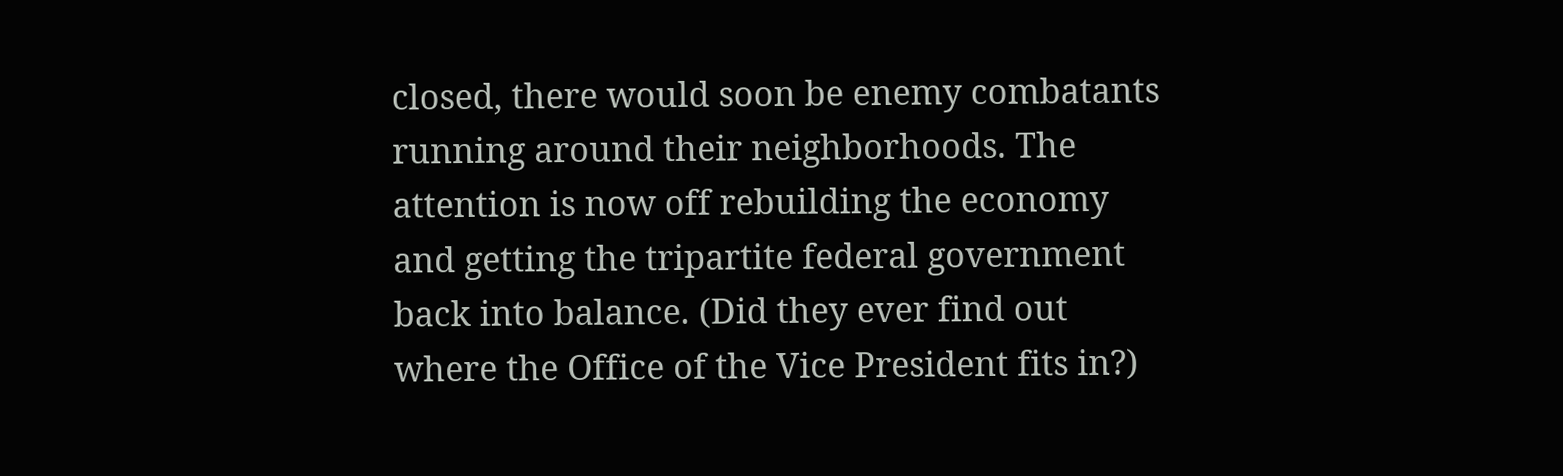closed, there would soon be enemy combatants running around their neighborhoods. The attention is now off rebuilding the economy and getting the tripartite federal government back into balance. (Did they ever find out where the Office of the Vice President fits in?)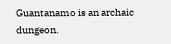Guantanamo is an archaic dungeon.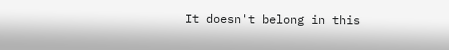It doesn't belong in this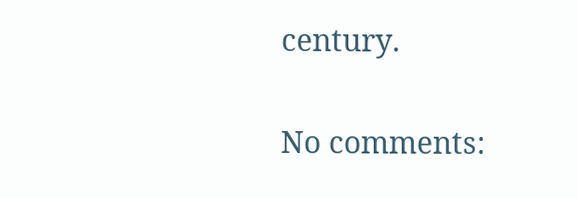century.

No comments: